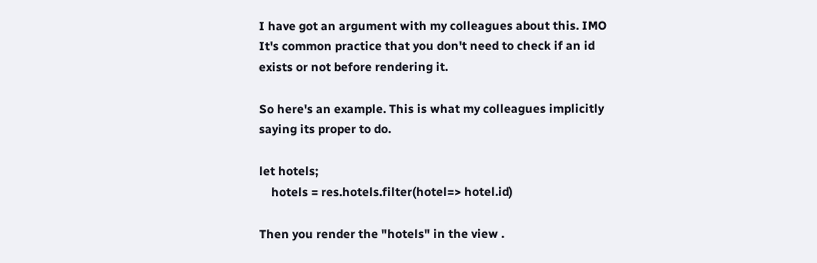I have got an argument with my colleagues about this. IMO It's common practice that you don't need to check if an id exists or not before rendering it.

So here's an example. This is what my colleagues implicitly saying its proper to do.

let hotels;
    hotels = res.hotels.filter(hotel=> hotel.id)

Then you render the "hotels" in the view .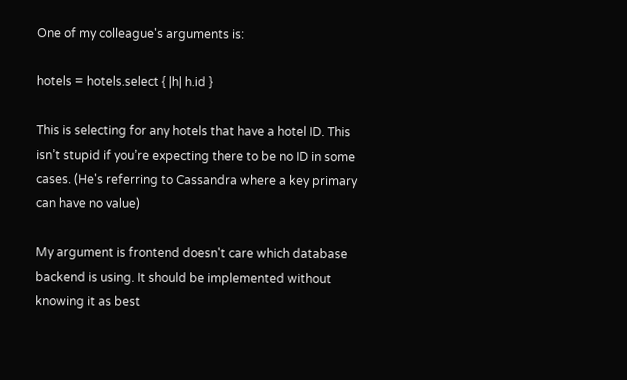One of my colleague's arguments is:

hotels = hotels.select { |h| h.id }

This is selecting for any hotels that have a hotel ID. This isn’t stupid if you’re expecting there to be no ID in some cases. (He's referring to Cassandra where a key primary can have no value)

My argument is frontend doesn't care which database backend is using. It should be implemented without knowing it as best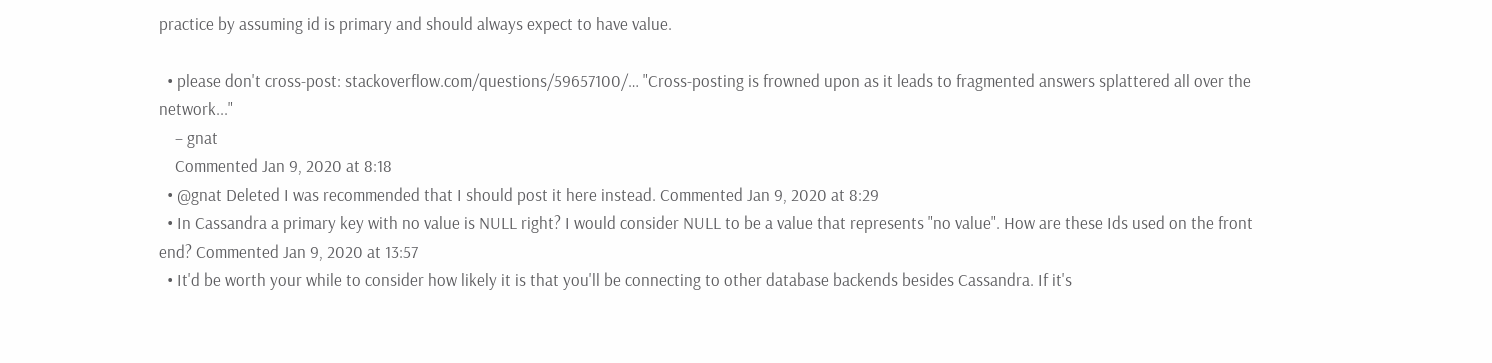practice by assuming id is primary and should always expect to have value.

  • please don't cross-post: stackoverflow.com/questions/59657100/… "Cross-posting is frowned upon as it leads to fragmented answers splattered all over the network..."
    – gnat
    Commented Jan 9, 2020 at 8:18
  • @gnat Deleted I was recommended that I should post it here instead. Commented Jan 9, 2020 at 8:29
  • In Cassandra a primary key with no value is NULL right? I would consider NULL to be a value that represents "no value". How are these Ids used on the front end? Commented Jan 9, 2020 at 13:57
  • It'd be worth your while to consider how likely it is that you'll be connecting to other database backends besides Cassandra. If it's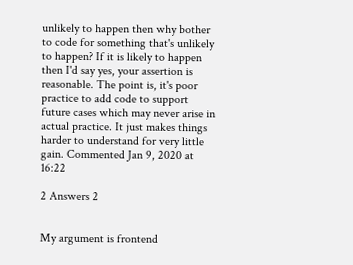unlikely to happen then why bother to code for something that's unlikely to happen? If it is likely to happen then I'd say yes, your assertion is reasonable. The point is, it's poor practice to add code to support future cases which may never arise in actual practice. It just makes things harder to understand for very little gain. Commented Jan 9, 2020 at 16:22

2 Answers 2


My argument is frontend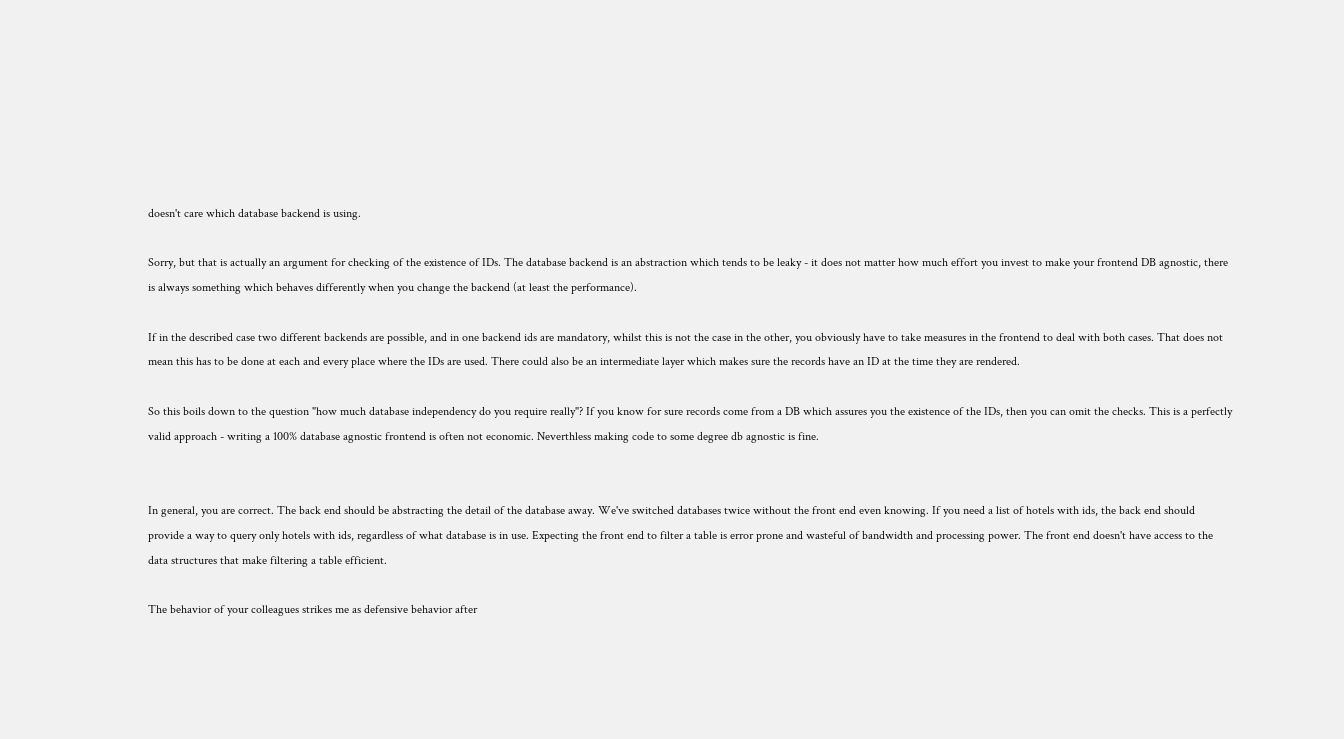doesn't care which database backend is using.

Sorry, but that is actually an argument for checking of the existence of IDs. The database backend is an abstraction which tends to be leaky - it does not matter how much effort you invest to make your frontend DB agnostic, there is always something which behaves differently when you change the backend (at least the performance).

If in the described case two different backends are possible, and in one backend ids are mandatory, whilst this is not the case in the other, you obviously have to take measures in the frontend to deal with both cases. That does not mean this has to be done at each and every place where the IDs are used. There could also be an intermediate layer which makes sure the records have an ID at the time they are rendered.

So this boils down to the question "how much database independency do you require really"? If you know for sure records come from a DB which assures you the existence of the IDs, then you can omit the checks. This is a perfectly valid approach - writing a 100% database agnostic frontend is often not economic. Neverthless making code to some degree db agnostic is fine.


In general, you are correct. The back end should be abstracting the detail of the database away. We've switched databases twice without the front end even knowing. If you need a list of hotels with ids, the back end should provide a way to query only hotels with ids, regardless of what database is in use. Expecting the front end to filter a table is error prone and wasteful of bandwidth and processing power. The front end doesn't have access to the data structures that make filtering a table efficient.

The behavior of your colleagues strikes me as defensive behavior after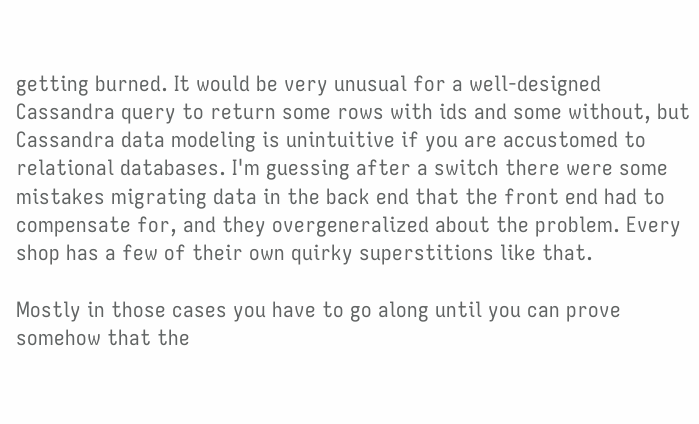getting burned. It would be very unusual for a well-designed Cassandra query to return some rows with ids and some without, but Cassandra data modeling is unintuitive if you are accustomed to relational databases. I'm guessing after a switch there were some mistakes migrating data in the back end that the front end had to compensate for, and they overgeneralized about the problem. Every shop has a few of their own quirky superstitions like that.

Mostly in those cases you have to go along until you can prove somehow that the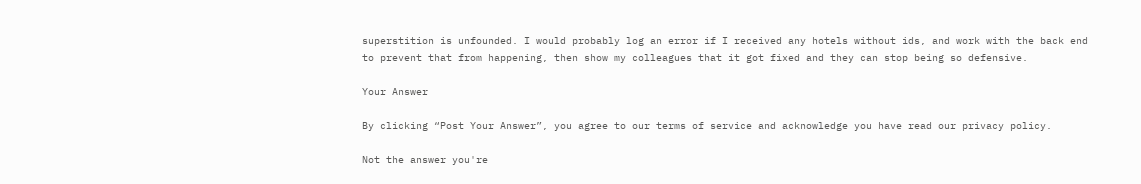superstition is unfounded. I would probably log an error if I received any hotels without ids, and work with the back end to prevent that from happening, then show my colleagues that it got fixed and they can stop being so defensive.

Your Answer

By clicking “Post Your Answer”, you agree to our terms of service and acknowledge you have read our privacy policy.

Not the answer you're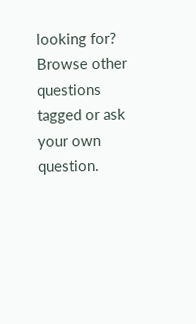looking for? Browse other questions tagged or ask your own question.